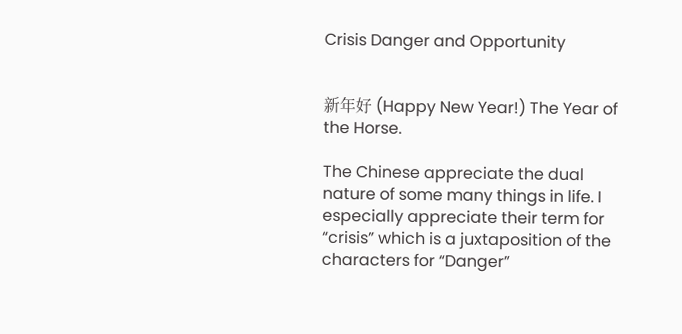Crisis Danger and Opportunity


新年好 (Happy New Year!) The Year of the Horse.

The Chinese appreciate the dual nature of some many things in life. I especially appreciate their term for “crisis” which is a juxtaposition of the characters for “Danger”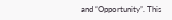and “Opportunity”. This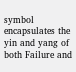symbol encapsulates the yin and yang of both Failure and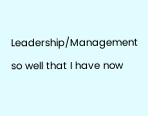Leadership/Management so well that I have now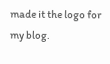made it the logo for my blog.